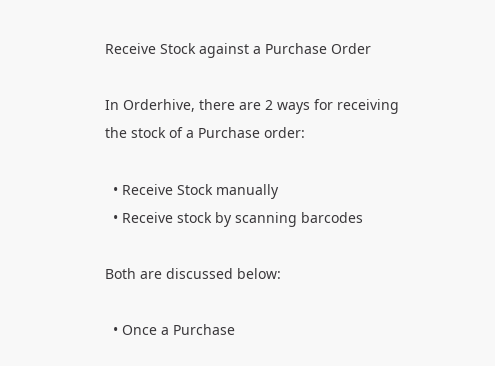Receive Stock against a Purchase Order

In Orderhive, there are 2 ways for receiving the stock of a Purchase order:

  • Receive Stock manually
  • Receive stock by scanning barcodes

Both are discussed below:

  • Once a Purchase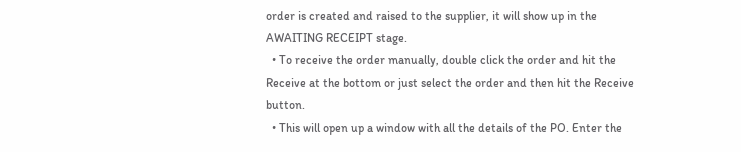order is created and raised to the supplier, it will show up in the AWAITING RECEIPT stage.
  • To receive the order manually, double click the order and hit the Receive at the bottom or just select the order and then hit the Receive button.
  • This will open up a window with all the details of the PO. Enter the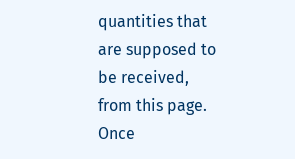quantities that are supposed to be received, from this page. Once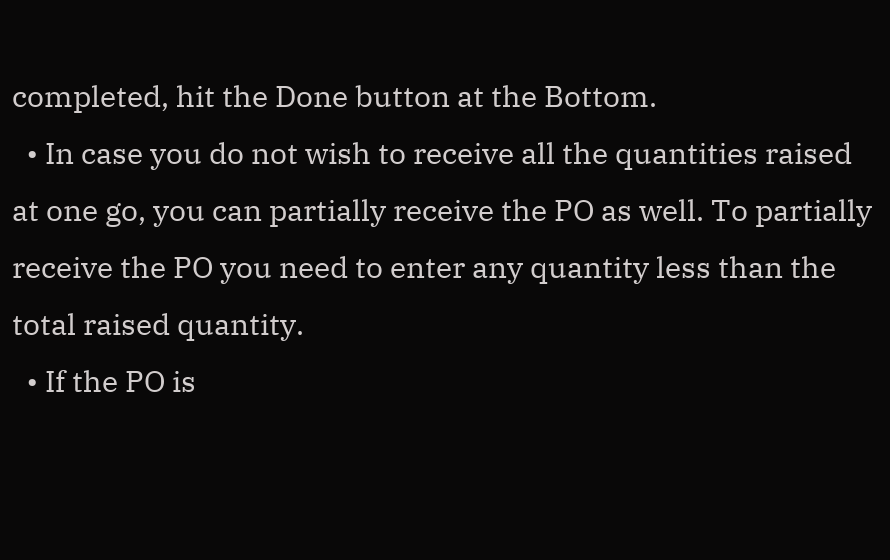completed, hit the Done button at the Bottom.
  • In case you do not wish to receive all the quantities raised at one go, you can partially receive the PO as well. To partially receive the PO you need to enter any quantity less than the total raised quantity.
  • If the PO is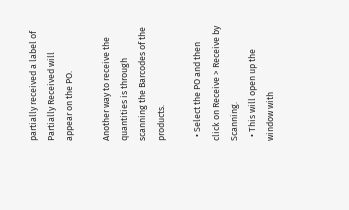partially received a label of Partially Received will appear on the PO.

Another way to receive the quantities is through scanning the Barcodes of the products.

  • Select the PO and then click on Receive > Receive by Scanning.
  • This will open up the window with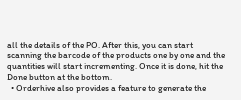all the details of the PO. After this, you can start scanning the barcode of the products one by one and the quantities will start incrementing. Once it is done, hit the Done button at the bottom.
  • Orderhive also provides a feature to generate the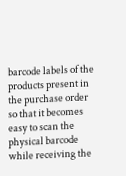barcode labels of the products present in the purchase order so that it becomes easy to scan the physical barcode while receiving the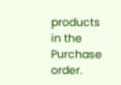products in the Purchase order.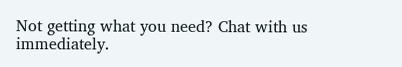Not getting what you need? Chat with us immediately.